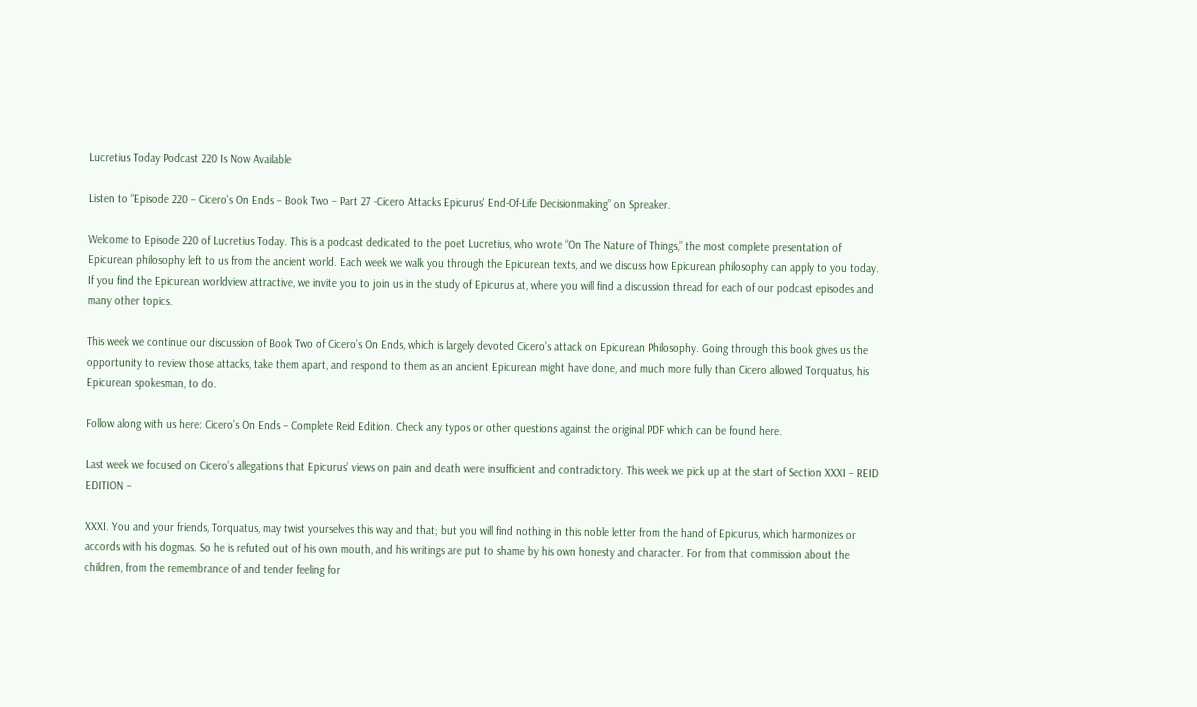Lucretius Today Podcast 220 Is Now Available

Listen to “Episode 220 – Cicero's On Ends – Book Two – Part 27 -Cicero Attacks Epicurus' End-Of-Life Decisionmaking” on Spreaker.

Welcome to Episode 220 of Lucretius Today. This is a podcast dedicated to the poet Lucretius, who wrote “On The Nature of Things,” the most complete presentation of Epicurean philosophy left to us from the ancient world. Each week we walk you through the Epicurean texts, and we discuss how Epicurean philosophy can apply to you today. If you find the Epicurean worldview attractive, we invite you to join us in the study of Epicurus at, where you will find a discussion thread for each of our podcast episodes and many other topics.

This week we continue our discussion of Book Two of Cicero’s On Ends, which is largely devoted Cicero’s attack on Epicurean Philosophy. Going through this book gives us the opportunity to review those attacks, take them apart, and respond to them as an ancient Epicurean might have done, and much more fully than Cicero allowed Torquatus, his Epicurean spokesman, to do.

Follow along with us here: Cicero’s On Ends – Complete Reid Edition. Check any typos or other questions against the original PDF which can be found here.

Last week we focused on Cicero’s allegations that Epicurus’ views on pain and death were insufficient and contradictory. This week we pick up at the start of Section XXXI – REID EDITION –

XXXI. You and your friends, Torquatus, may twist yourselves this way and that; but you will find nothing in this noble letter from the hand of Epicurus, which harmonizes or accords with his dogmas. So he is refuted out of his own mouth, and his writings are put to shame by his own honesty and character. For from that commission about the children, from the remembrance of and tender feeling for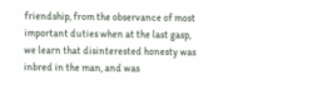friendship, from the observance of most important duties when at the last gasp, we learn that disinterested honesty was inbred in the man, and was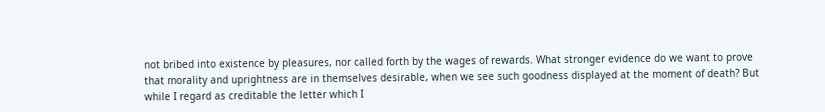not bribed into existence by pleasures, nor called forth by the wages of rewards. What stronger evidence do we want to prove that morality and uprightness are in themselves desirable, when we see such goodness displayed at the moment of death? But while I regard as creditable the letter which I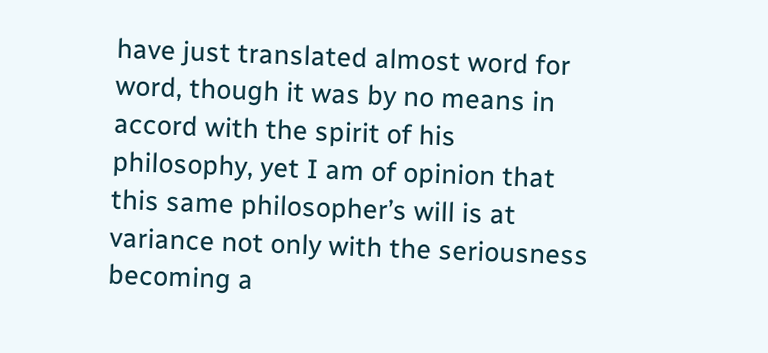have just translated almost word for word, though it was by no means in accord with the spirit of his philosophy, yet I am of opinion that this same philosopher’s will is at variance not only with the seriousness becoming a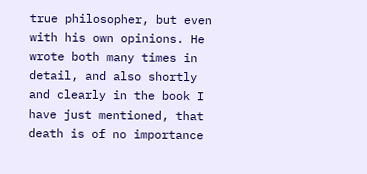true philosopher, but even with his own opinions. He wrote both many times in detail, and also shortly and clearly in the book I have just mentioned, that death is of no importance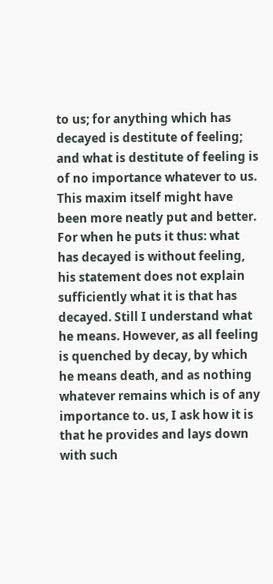to us; for anything which has decayed is destitute of feeling; and what is destitute of feeling is of no importance whatever to us. This maxim itself might have been more neatly put and better. For when he puts it thus: what has decayed is without feeling, his statement does not explain sufficiently what it is that has decayed. Still I understand what he means. However, as all feeling is quenched by decay, by which he means death, and as nothing whatever remains which is of any importance to. us, I ask how it is that he provides and lays down with such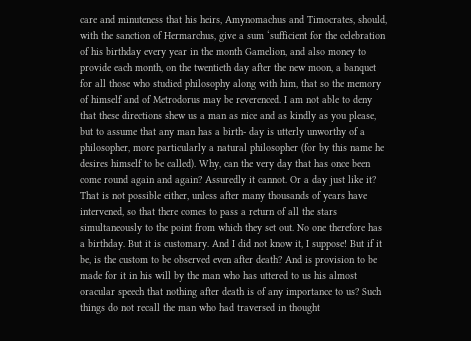care and minuteness that his heirs, Amynomachus and Timocrates, should, with the sanction of Hermarchus, give a sum ‘sufficient for the celebration of his birthday every year in the month Gamelion, and also money to provide each month, on the twentieth day after the new moon, a banquet for all those who studied philosophy along with him, that so the memory of himself and of Metrodorus may be reverenced. I am not able to deny that these directions shew us a man as nice and as kindly as you please, but to assume that any man has a birth- day is utterly unworthy of a philosopher, more particularly a natural philosopher (for by this name he desires himself to be called). Why, can the very day that has once been come round again and again? Assuredly it cannot. Or a day just like it? That is not possible either, unless after many thousands of years have intervened, so that there comes to pass a return of all the stars simultaneously to the point from which they set out. No one therefore has a birthday. But it is customary. And I did not know it, I suppose! But if it be, is the custom to be observed even after death? And is provision to be made for it in his will by the man who has uttered to us his almost oracular speech that nothing after death is of any importance to us? Such things do not recall the man who had traversed in thought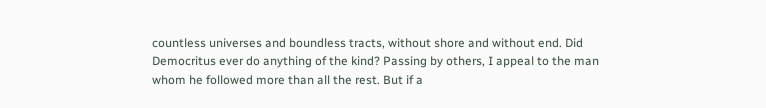countless universes and boundless tracts, without shore and without end. Did Democritus ever do anything of the kind? Passing by others, I appeal to the man whom he followed more than all the rest. But if a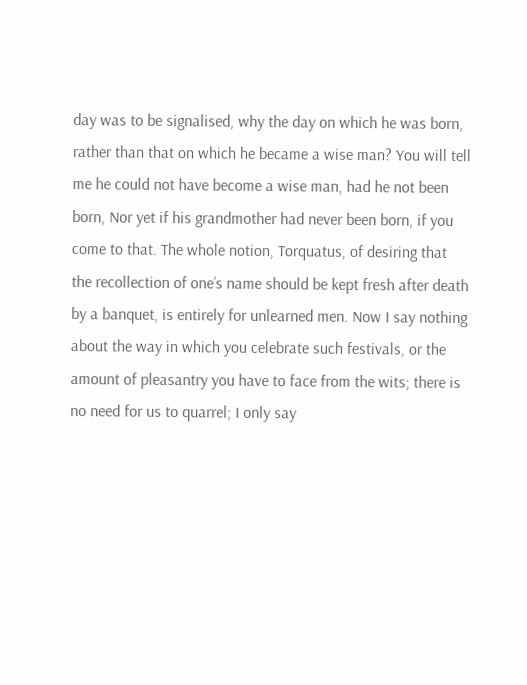day was to be signalised, why the day on which he was born, rather than that on which he became a wise man? You will tell me he could not have become a wise man, had he not been born, Nor yet if his grandmother had never been born, if you come to that. The whole notion, Torquatus, of desiring that the recollection of one’s name should be kept fresh after death by a banquet, is entirely for unlearned men. Now I say nothing about the way in which you celebrate such festivals, or the amount of pleasantry you have to face from the wits; there is no need for us to quarrel; I only say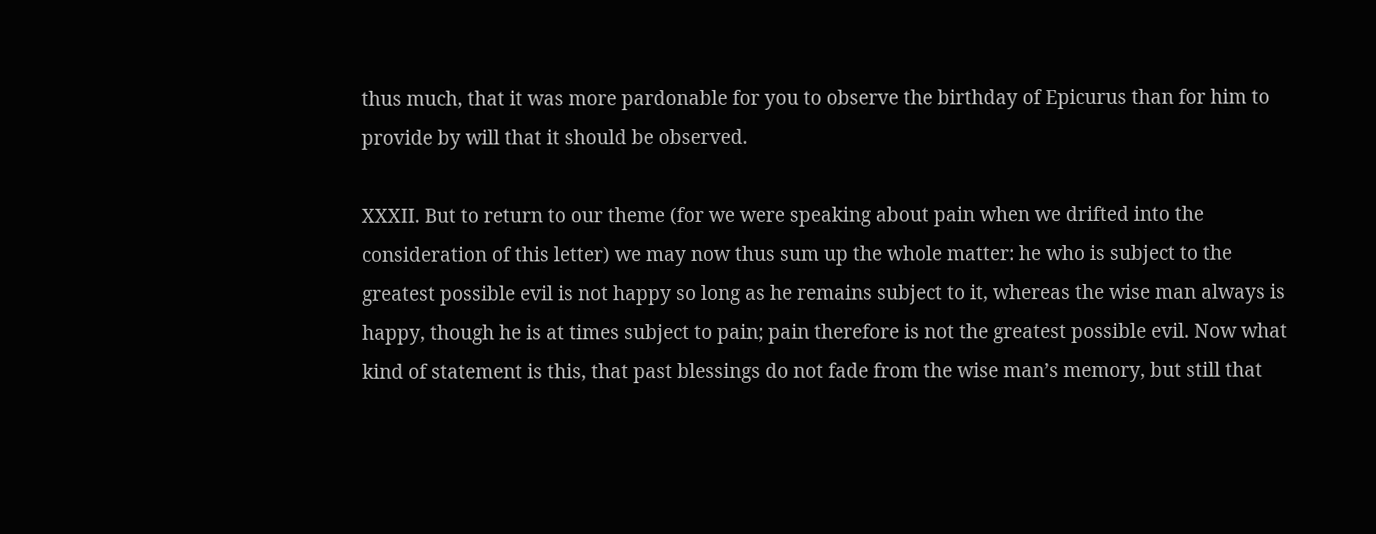thus much, that it was more pardonable for you to observe the birthday of Epicurus than for him to provide by will that it should be observed.

XXXII. But to return to our theme (for we were speaking about pain when we drifted into the consideration of this letter) we may now thus sum up the whole matter: he who is subject to the greatest possible evil is not happy so long as he remains subject to it, whereas the wise man always is happy, though he is at times subject to pain; pain therefore is not the greatest possible evil. Now what kind of statement is this, that past blessings do not fade from the wise man’s memory, but still that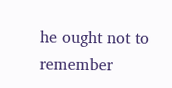he ought not to remember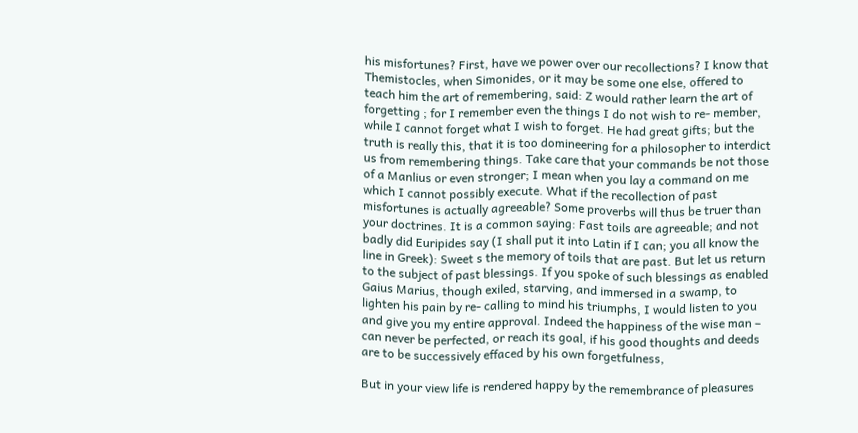his misfortunes? First, have we power over our recollections? I know that Themistocles, when Simonides, or it may be some one else, offered to teach him the art of remembering, said: Z would rather learn the art of forgetting ; for I remember even the things I do not wish to re- member, while I cannot forget what I wish to forget. He had great gifts; but the truth is really this, that it is too domineering for a philosopher to interdict us from remembering things. Take care that your commands be not those of a Manlius or even stronger; I mean when you lay a command on me which I cannot possibly execute. What if the recollection of past misfortunes is actually agreeable? Some proverbs will thus be truer than your doctrines. It is a common saying: Fast toils are agreeable; and not badly did Euripides say (I shall put it into Latin if I can; you all know the line in Greek): Sweet s the memory of toils that are past. But let us return to the subject of past blessings. If you spoke of such blessings as enabled Gaius Marius, though exiled, starving, and immersed in a swamp, to lighten his pain by re- calling to mind his triumphs, I would listen to you and give you my entire approval. Indeed the happiness of the wise man – can never be perfected, or reach its goal, if his good thoughts and deeds are to be successively effaced by his own forgetfulness,

But in your view life is rendered happy by the remembrance of pleasures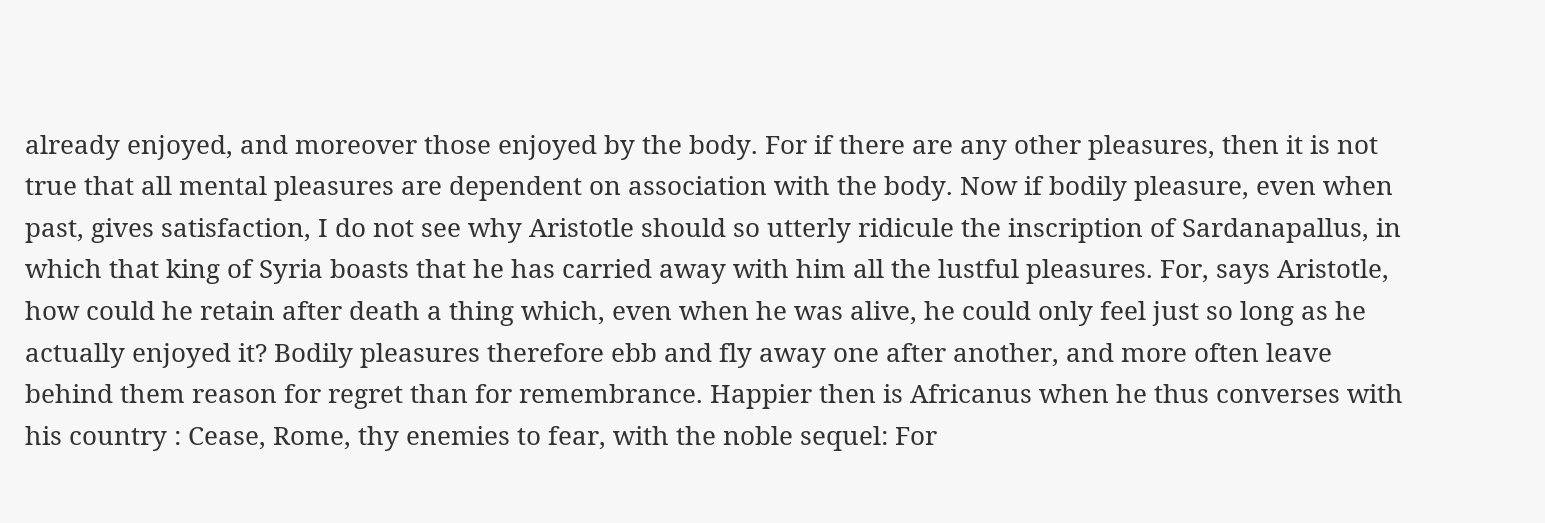already enjoyed, and moreover those enjoyed by the body. For if there are any other pleasures, then it is not true that all mental pleasures are dependent on association with the body. Now if bodily pleasure, even when past, gives satisfaction, I do not see why Aristotle should so utterly ridicule the inscription of Sardanapallus, in which that king of Syria boasts that he has carried away with him all the lustful pleasures. For, says Aristotle, how could he retain after death a thing which, even when he was alive, he could only feel just so long as he actually enjoyed it? Bodily pleasures therefore ebb and fly away one after another, and more often leave behind them reason for regret than for remembrance. Happier then is Africanus when he thus converses with his country : Cease, Rome, thy enemies to fear, with the noble sequel: For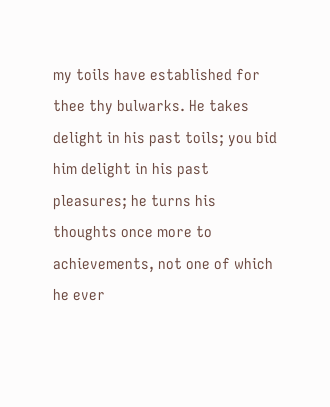my toils have established for thee thy bulwarks. He takes delight in his past toils; you bid him delight in his past pleasures; he turns his thoughts once more to achievements, not one of which he ever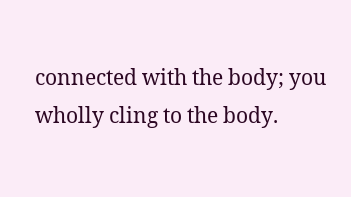connected with the body; you wholly cling to the body.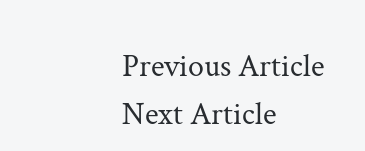Previous Article
Next Article